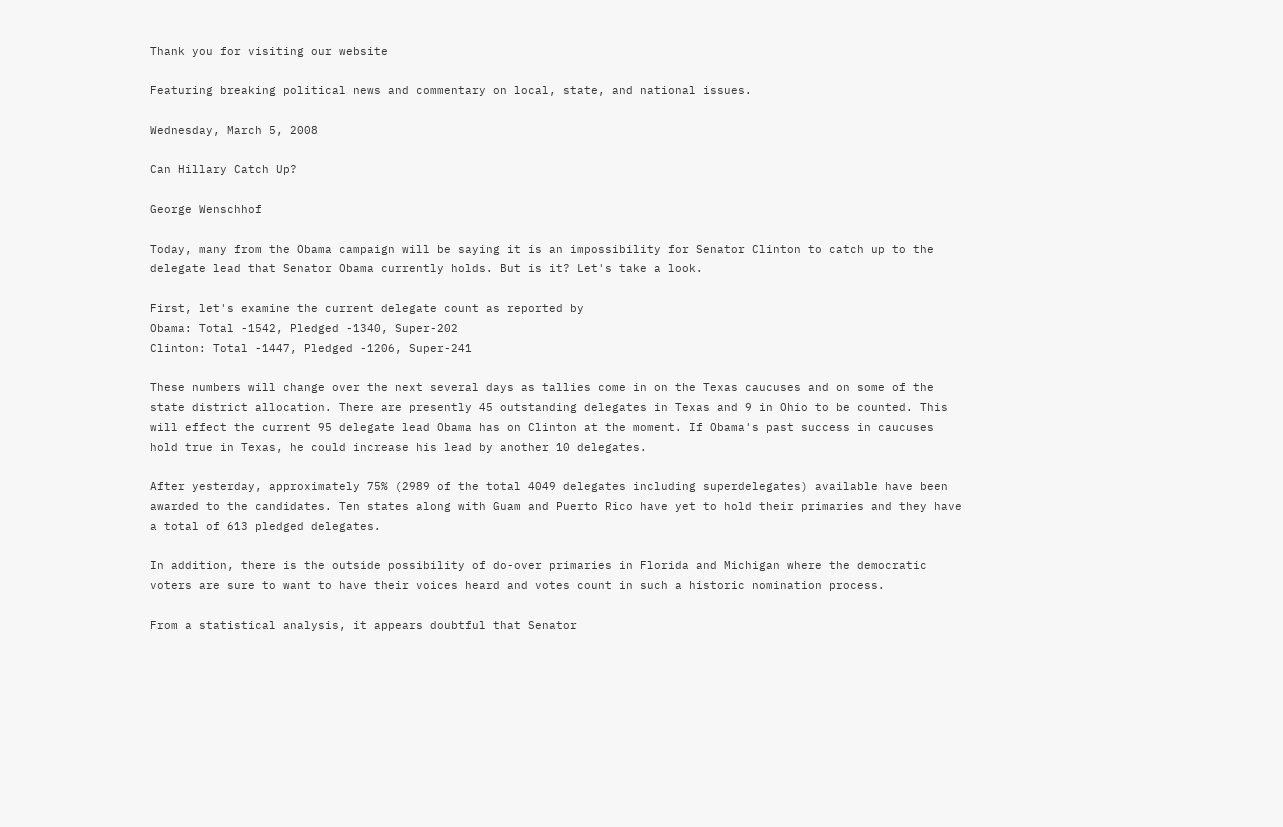Thank you for visiting our website

Featuring breaking political news and commentary on local, state, and national issues.

Wednesday, March 5, 2008

Can Hillary Catch Up?

George Wenschhof

Today, many from the Obama campaign will be saying it is an impossibility for Senator Clinton to catch up to the delegate lead that Senator Obama currently holds. But is it? Let's take a look.

First, let's examine the current delegate count as reported by
Obama: Total -1542, Pledged -1340, Super-202
Clinton: Total -1447, Pledged -1206, Super-241

These numbers will change over the next several days as tallies come in on the Texas caucuses and on some of the state district allocation. There are presently 45 outstanding delegates in Texas and 9 in Ohio to be counted. This will effect the current 95 delegate lead Obama has on Clinton at the moment. If Obama's past success in caucuses hold true in Texas, he could increase his lead by another 10 delegates.

After yesterday, approximately 75% (2989 of the total 4049 delegates including superdelegates) available have been awarded to the candidates. Ten states along with Guam and Puerto Rico have yet to hold their primaries and they have a total of 613 pledged delegates.

In addition, there is the outside possibility of do-over primaries in Florida and Michigan where the democratic voters are sure to want to have their voices heard and votes count in such a historic nomination process.

From a statistical analysis, it appears doubtful that Senator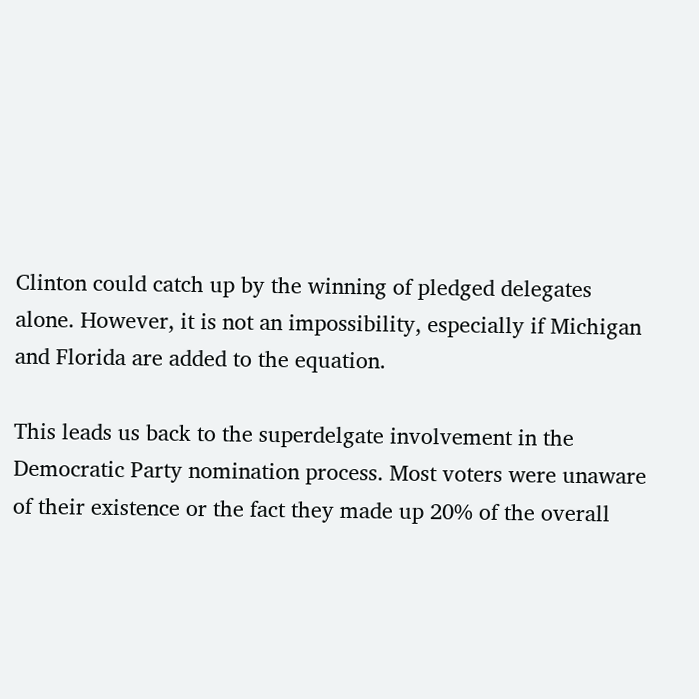Clinton could catch up by the winning of pledged delegates alone. However, it is not an impossibility, especially if Michigan and Florida are added to the equation.

This leads us back to the superdelgate involvement in the Democratic Party nomination process. Most voters were unaware of their existence or the fact they made up 20% of the overall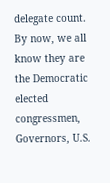delegate count. By now, we all know they are the Democratic elected congressmen, Governors, U.S.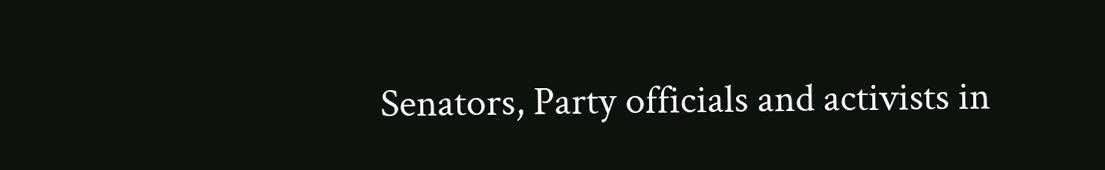Senators, Party officials and activists in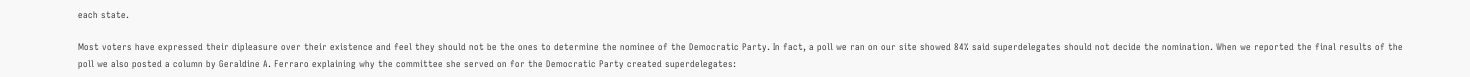each state.

Most voters have expressed their dipleasure over their existence and feel they should not be the ones to determine the nominee of the Democratic Party. In fact, a poll we ran on our site showed 84% said superdelegates should not decide the nomination. When we reported the final results of the poll we also posted a column by Geraldine A. Ferraro explaining why the committee she served on for the Democratic Party created superdelegates: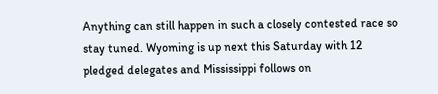Anything can still happen in such a closely contested race so stay tuned. Wyoming is up next this Saturday with 12 pledged delegates and Mississippi follows on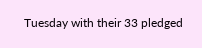Tuesday with their 33 pledged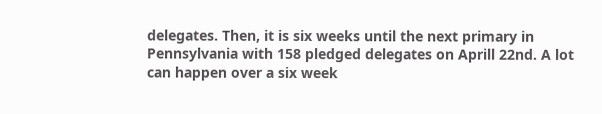delegates. Then, it is six weeks until the next primary in Pennsylvania with 158 pledged delegates on Aprill 22nd. A lot can happen over a six week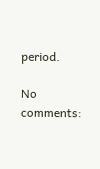period.

No comments: